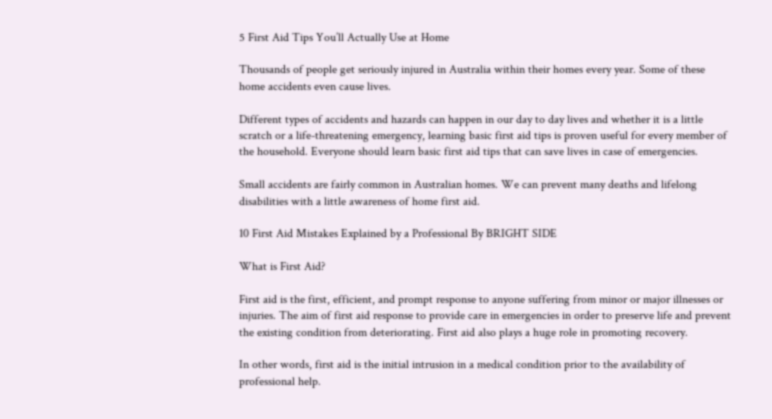5 First Aid Tips You’ll Actually Use at Home

Thousands of people get seriously injured in Australia within their homes every year. Some of these home accidents even cause lives.

Different types of accidents and hazards can happen in our day to day lives and whether it is a little scratch or a life-threatening emergency, learning basic first aid tips is proven useful for every member of the household. Everyone should learn basic first aid tips that can save lives in case of emergencies.

Small accidents are fairly common in Australian homes. We can prevent many deaths and lifelong disabilities with a little awareness of home first aid.

10 First Aid Mistakes Explained by a Professional By BRIGHT SIDE

What is First Aid?

First aid is the first, efficient, and prompt response to anyone suffering from minor or major illnesses or injuries. The aim of first aid response to provide care in emergencies in order to preserve life and prevent the existing condition from deteriorating. First aid also plays a huge role in promoting recovery.

In other words, first aid is the initial intrusion in a medical condition prior to the availability of professional help.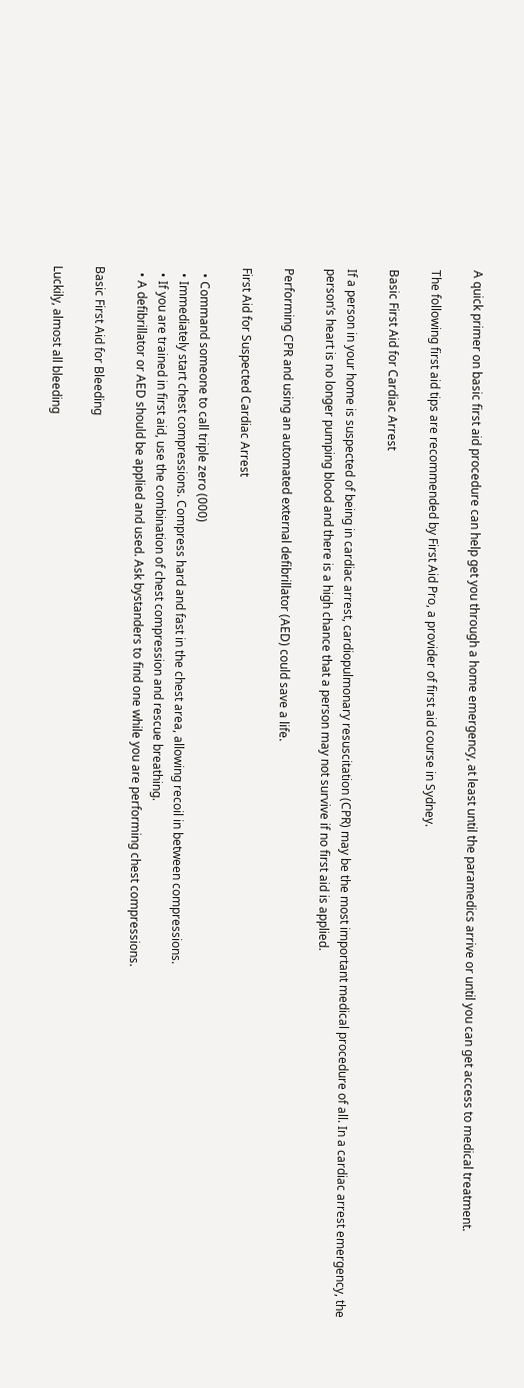A quick primer on basic first aid procedure can help get you through a home emergency, at least until the paramedics arrive or until you can get access to medical treatment.

The following first aid tips are recommended by First Aid Pro, a provider of first aid course in Sydney.

Basic First Aid for Cardiac Arrest

If a person in your home is suspected of being in cardiac arrest, cardiopulmonary resuscitation (CPR) may be the most important medical procedure of all. In a cardiac arrest emergency, the person’s heart is no longer pumping blood and there is a high chance that a person may not survive if no first aid is applied.

Performing CPR and using an automated external defibrillator (AED) could save a life.

First Aid for Suspected Cardiac Arrest

  • Command someone to call triple zero (000)
  • Immediately start chest compressions. Compress hard and fast in the chest area, allowing recoil in between compressions.
  • If you are trained in first aid, use the combination of chest compression and rescue breathing.
  • A defibrillator or AED should be applied and used. Ask bystanders to find one while you are performing chest compressions.

Basic First Aid for Bleeding

Luckily, almost all bleeding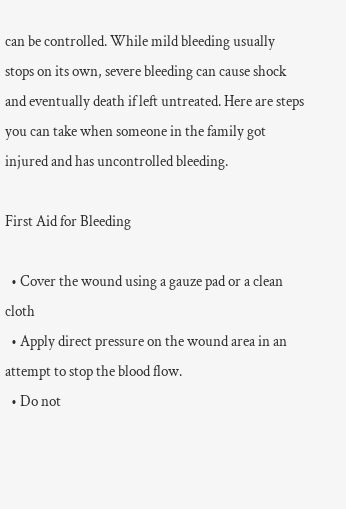can be controlled. While mild bleeding usually stops on its own, severe bleeding can cause shock and eventually death if left untreated. Here are steps you can take when someone in the family got injured and has uncontrolled bleeding.

First Aid for Bleeding

  • Cover the wound using a gauze pad or a clean cloth
  • Apply direct pressure on the wound area in an attempt to stop the blood flow.
  • Do not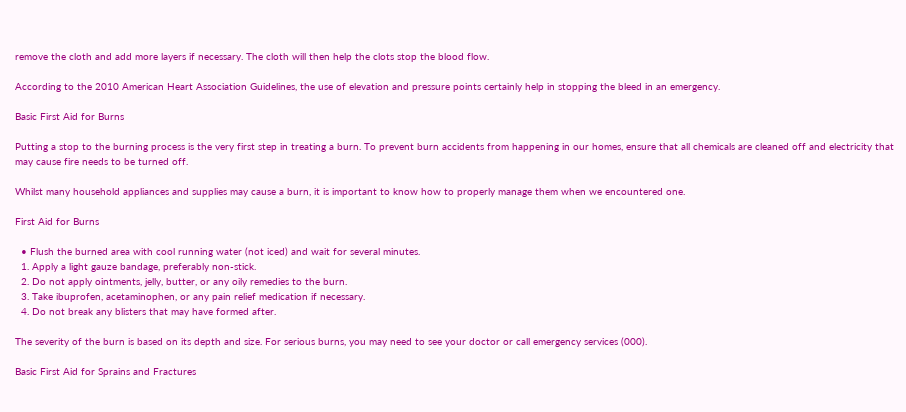remove the cloth and add more layers if necessary. The cloth will then help the clots stop the blood flow.

According to the 2010 American Heart Association Guidelines, the use of elevation and pressure points certainly help in stopping the bleed in an emergency.

Basic First Aid for Burns

Putting a stop to the burning process is the very first step in treating a burn. To prevent burn accidents from happening in our homes, ensure that all chemicals are cleaned off and electricity that may cause fire needs to be turned off.

Whilst many household appliances and supplies may cause a burn, it is important to know how to properly manage them when we encountered one.

First Aid for Burns

  • Flush the burned area with cool running water (not iced) and wait for several minutes.
  1. Apply a light gauze bandage, preferably non-stick.
  2. Do not apply ointments, jelly, butter, or any oily remedies to the burn.
  3. Take ibuprofen, acetaminophen, or any pain relief medication if necessary.
  4. Do not break any blisters that may have formed after.

The severity of the burn is based on its depth and size. For serious burns, you may need to see your doctor or call emergency services (000).

Basic First Aid for Sprains and Fractures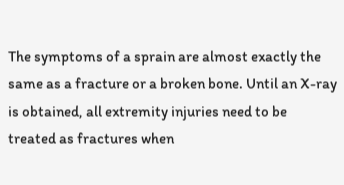The symptoms of a sprain are almost exactly the same as a fracture or a broken bone. Until an X-ray is obtained, all extremity injuries need to be treated as fractures when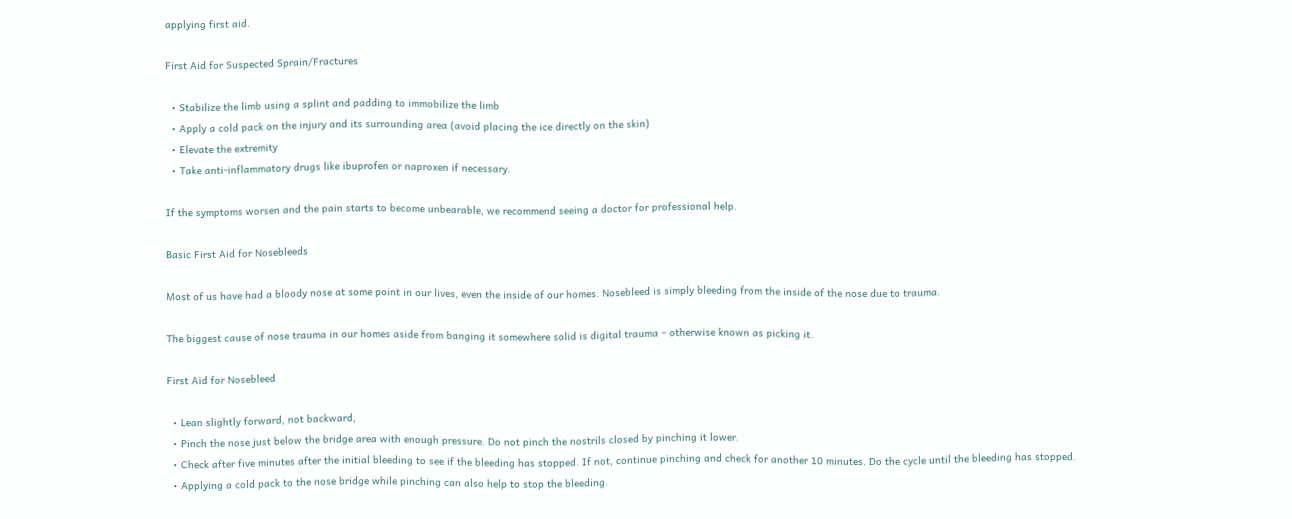applying first aid.

First Aid for Suspected Sprain/Fractures

  • Stabilize the limb using a splint and padding to immobilize the limb
  • Apply a cold pack on the injury and its surrounding area (avoid placing the ice directly on the skin)
  • Elevate the extremity
  • Take anti-inflammatory drugs like ibuprofen or naproxen if necessary.

If the symptoms worsen and the pain starts to become unbearable, we recommend seeing a doctor for professional help.

Basic First Aid for Nosebleeds

Most of us have had a bloody nose at some point in our lives, even the inside of our homes. Nosebleed is simply bleeding from the inside of the nose due to trauma.

The biggest cause of nose trauma in our homes aside from banging it somewhere solid is digital trauma – otherwise known as picking it.

First Aid for Nosebleed

  • Lean slightly forward, not backward,
  • Pinch the nose just below the bridge area with enough pressure. Do not pinch the nostrils closed by pinching it lower.
  • Check after five minutes after the initial bleeding to see if the bleeding has stopped. If not, continue pinching and check for another 10 minutes. Do the cycle until the bleeding has stopped.
  • Applying a cold pack to the nose bridge while pinching can also help to stop the bleeding.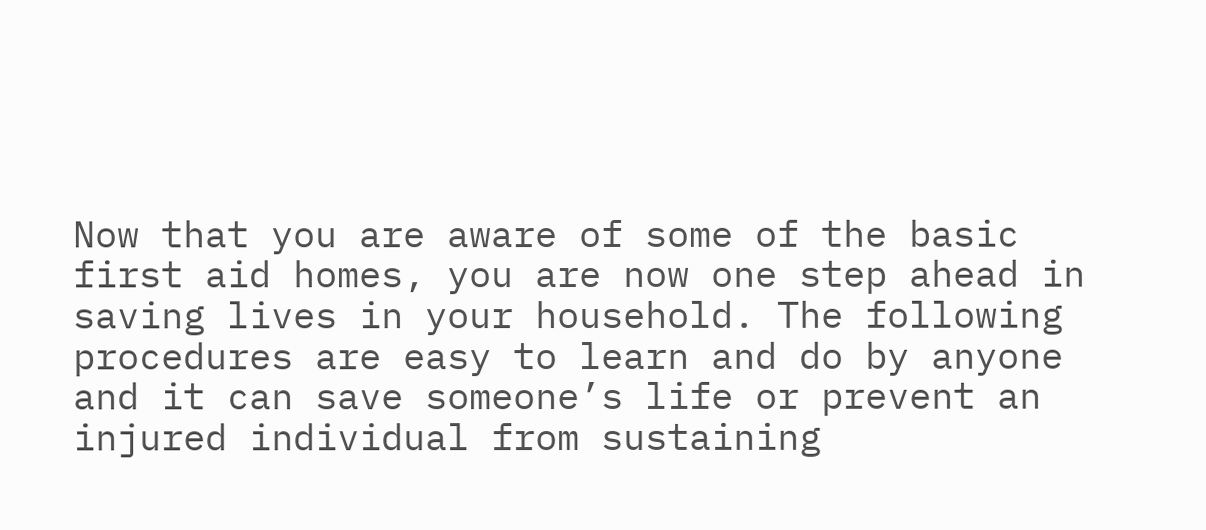Now that you are aware of some of the basic first aid homes, you are now one step ahead in saving lives in your household. The following procedures are easy to learn and do by anyone and it can save someone’s life or prevent an injured individual from sustaining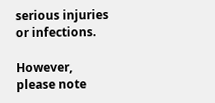serious injuries or infections.

However, please note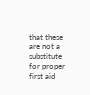that these are not a substitute for proper first aid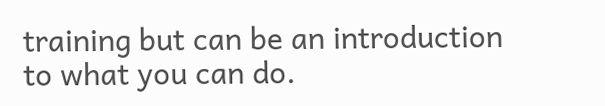training but can be an introduction to what you can do.